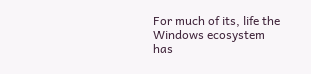For much of its, life the Windows ecosystem has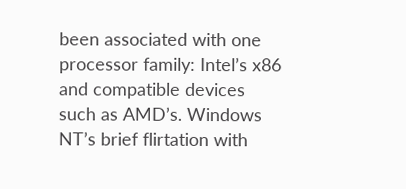been associated with one processor family: Intel’s x86 and compatible devices such as AMD’s. Windows NT’s brief flirtation with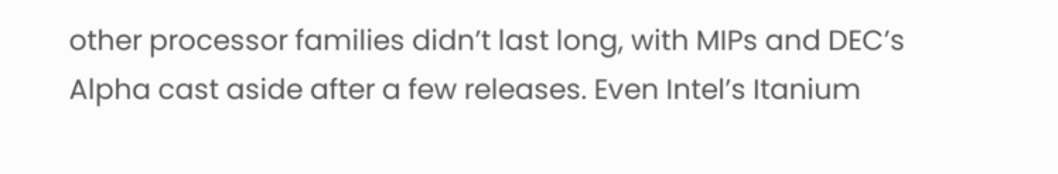other processor families didn’t last long, with MIPs and DEC’s Alpha cast aside after a few releases. Even Intel’s Itanium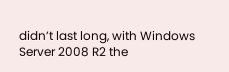didn’t last long, with Windows Server 2008 R2 the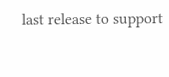last release to support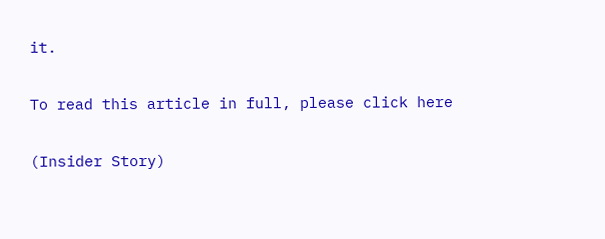it.

To read this article in full, please click here

(Insider Story)